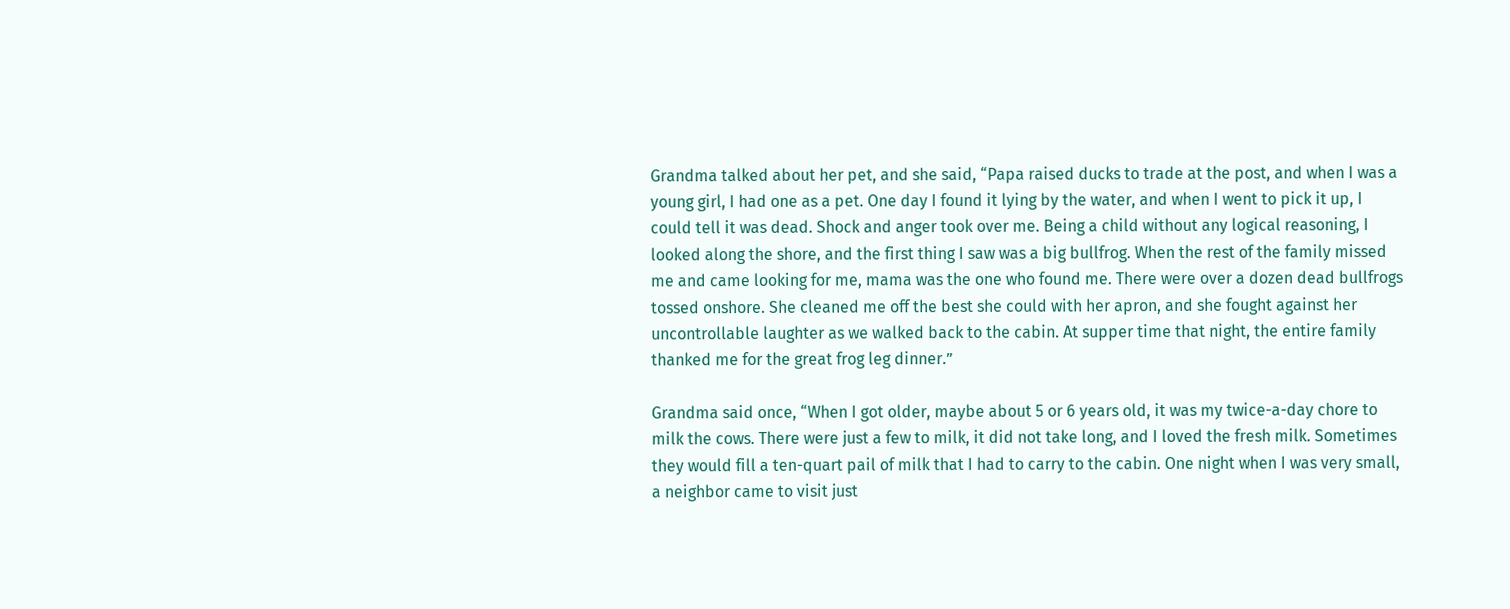Grandma talked about her pet, and she said, “Papa raised ducks to trade at the post, and when I was a young girl, I had one as a pet. One day I found it lying by the water, and when I went to pick it up, I could tell it was dead. Shock and anger took over me. Being a child without any logical reasoning, I looked along the shore, and the first thing I saw was a big bullfrog. When the rest of the family missed me and came looking for me, mama was the one who found me. There were over a dozen dead bullfrogs tossed onshore. She cleaned me off the best she could with her apron, and she fought against her uncontrollable laughter as we walked back to the cabin. At supper time that night, the entire family thanked me for the great frog leg dinner.”

Grandma said once, “When I got older, maybe about 5 or 6 years old, it was my twice-a-day chore to milk the cows. There were just a few to milk, it did not take long, and I loved the fresh milk. Sometimes they would fill a ten-quart pail of milk that I had to carry to the cabin. One night when I was very small, a neighbor came to visit just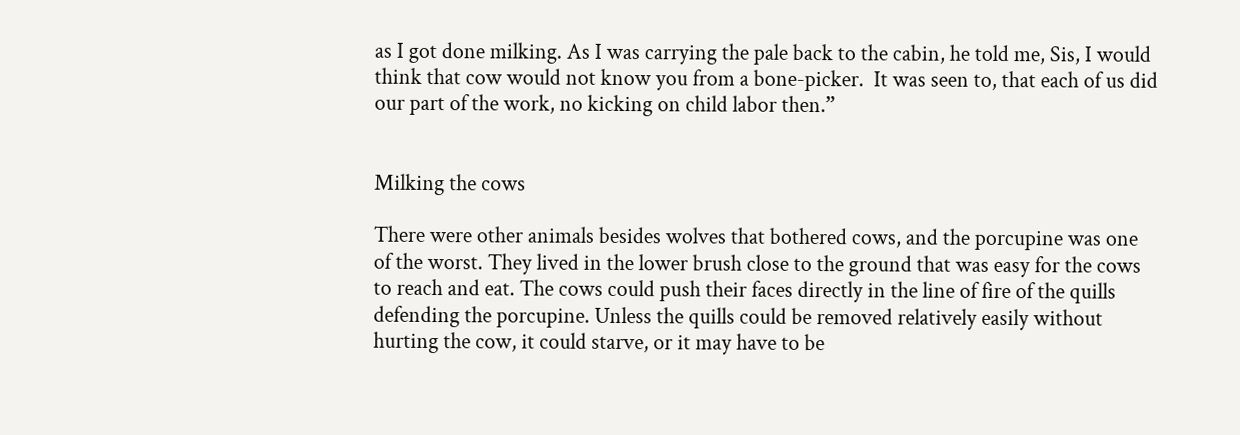as I got done milking. As I was carrying the pale back to the cabin, he told me, Sis, I would think that cow would not know you from a bone-picker.  It was seen to, that each of us did our part of the work, no kicking on child labor then.”


Milking the cows

There were other animals besides wolves that bothered cows, and the porcupine was one of the worst. They lived in the lower brush close to the ground that was easy for the cows to reach and eat. The cows could push their faces directly in the line of fire of the quills defending the porcupine. Unless the quills could be removed relatively easily without hurting the cow, it could starve, or it may have to be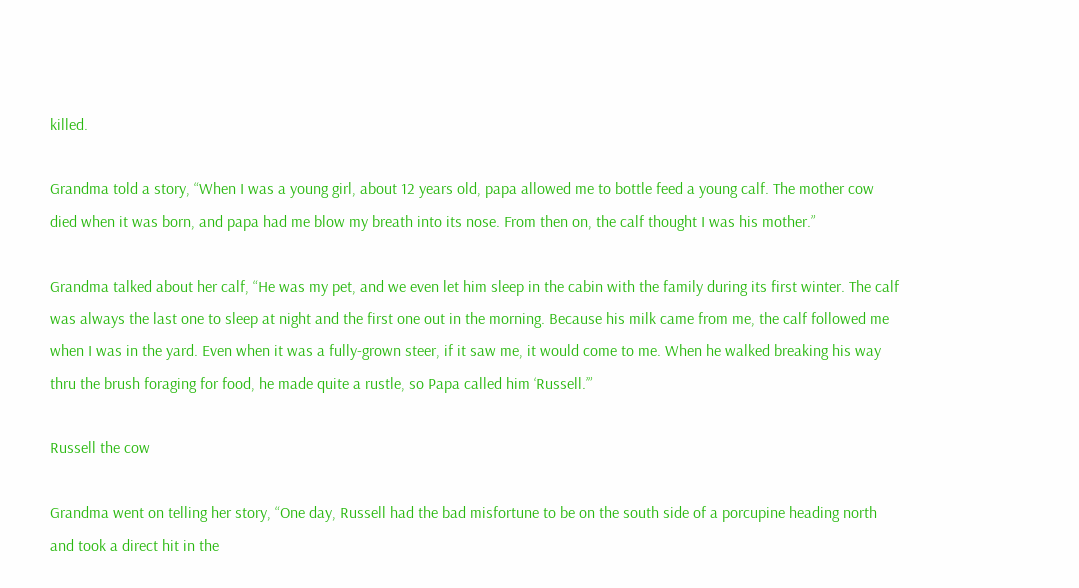killed.

Grandma told a story, “When I was a young girl, about 12 years old, papa allowed me to bottle feed a young calf. The mother cow died when it was born, and papa had me blow my breath into its nose. From then on, the calf thought I was his mother.”

Grandma talked about her calf, “He was my pet, and we even let him sleep in the cabin with the family during its first winter. The calf was always the last one to sleep at night and the first one out in the morning. Because his milk came from me, the calf followed me when I was in the yard. Even when it was a fully-grown steer, if it saw me, it would come to me. When he walked breaking his way thru the brush foraging for food, he made quite a rustle, so Papa called him ‘Russell.’”

Russell the cow

Grandma went on telling her story, “One day, Russell had the bad misfortune to be on the south side of a porcupine heading north and took a direct hit in the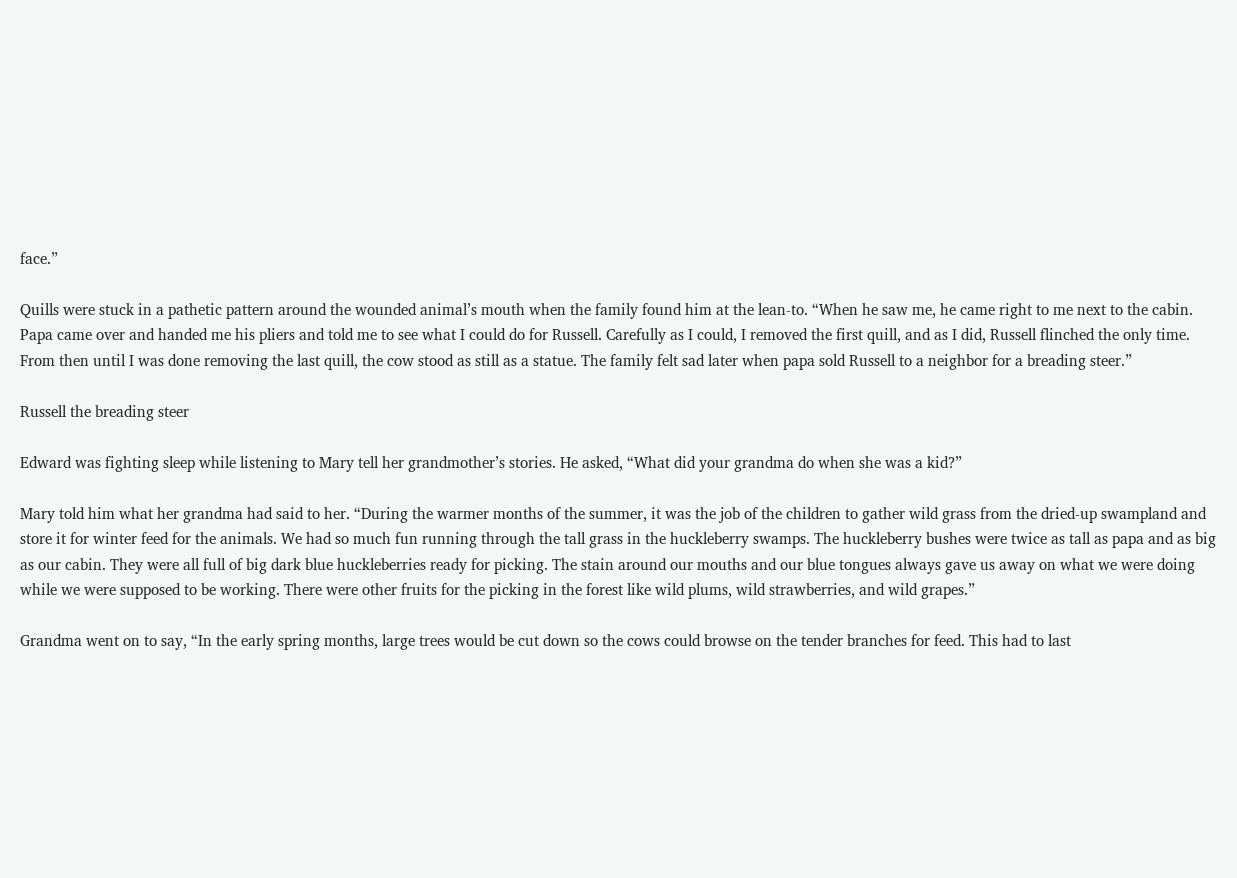face.”

Quills were stuck in a pathetic pattern around the wounded animal’s mouth when the family found him at the lean-to. “When he saw me, he came right to me next to the cabin. Papa came over and handed me his pliers and told me to see what I could do for Russell. Carefully as I could, I removed the first quill, and as I did, Russell flinched the only time. From then until I was done removing the last quill, the cow stood as still as a statue. The family felt sad later when papa sold Russell to a neighbor for a breading steer.”

Russell the breading steer

Edward was fighting sleep while listening to Mary tell her grandmother’s stories. He asked, “What did your grandma do when she was a kid?”

Mary told him what her grandma had said to her. “During the warmer months of the summer, it was the job of the children to gather wild grass from the dried-up swampland and store it for winter feed for the animals. We had so much fun running through the tall grass in the huckleberry swamps. The huckleberry bushes were twice as tall as papa and as big as our cabin. They were all full of big dark blue huckleberries ready for picking. The stain around our mouths and our blue tongues always gave us away on what we were doing while we were supposed to be working. There were other fruits for the picking in the forest like wild plums, wild strawberries, and wild grapes.”

Grandma went on to say, “In the early spring months, large trees would be cut down so the cows could browse on the tender branches for feed. This had to last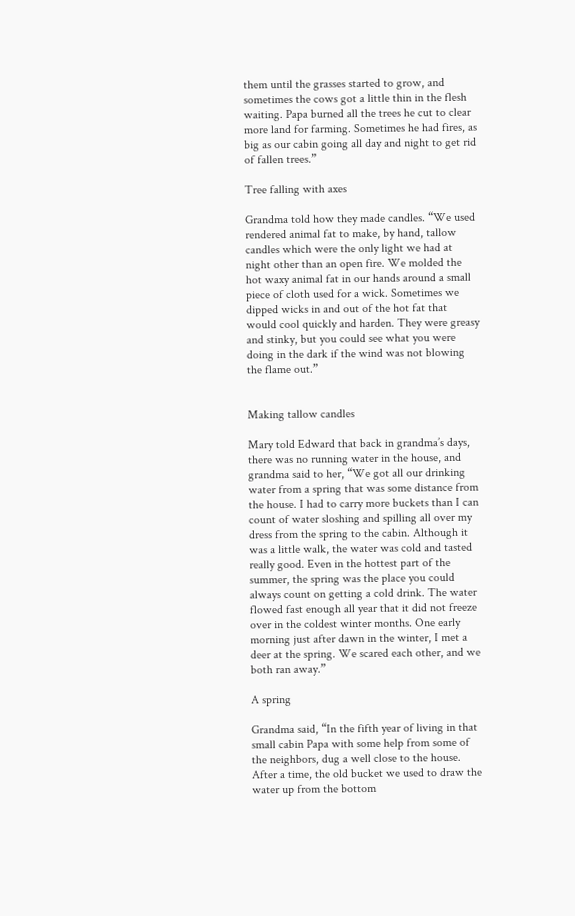them until the grasses started to grow, and sometimes the cows got a little thin in the flesh waiting. Papa burned all the trees he cut to clear more land for farming. Sometimes he had fires, as big as our cabin going all day and night to get rid of fallen trees.”

Tree falling with axes

Grandma told how they made candles. “We used rendered animal fat to make, by hand, tallow candles which were the only light we had at night other than an open fire. We molded the hot waxy animal fat in our hands around a small piece of cloth used for a wick. Sometimes we dipped wicks in and out of the hot fat that would cool quickly and harden. They were greasy and stinky, but you could see what you were doing in the dark if the wind was not blowing the flame out.”


Making tallow candles

Mary told Edward that back in grandma’s days, there was no running water in the house, and grandma said to her, “We got all our drinking water from a spring that was some distance from the house. I had to carry more buckets than I can count of water sloshing and spilling all over my dress from the spring to the cabin. Although it was a little walk, the water was cold and tasted really good. Even in the hottest part of the summer, the spring was the place you could always count on getting a cold drink. The water flowed fast enough all year that it did not freeze over in the coldest winter months. One early morning just after dawn in the winter, I met a deer at the spring. We scared each other, and we both ran away.”

A spring

Grandma said, “In the fifth year of living in that small cabin Papa with some help from some of the neighbors, dug a well close to the house. After a time, the old bucket we used to draw the water up from the bottom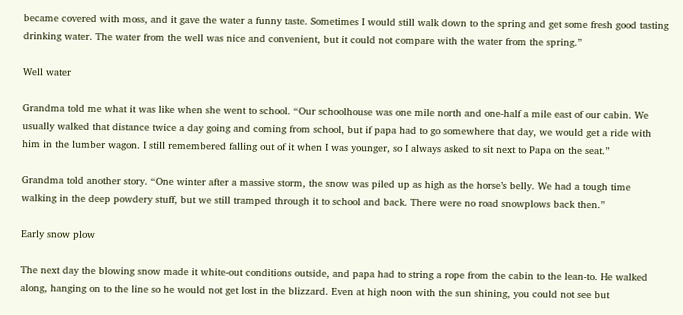became covered with moss, and it gave the water a funny taste. Sometimes I would still walk down to the spring and get some fresh good tasting drinking water. The water from the well was nice and convenient, but it could not compare with the water from the spring.”

Well water

Grandma told me what it was like when she went to school. “Our schoolhouse was one mile north and one-half a mile east of our cabin. We usually walked that distance twice a day going and coming from school, but if papa had to go somewhere that day, we would get a ride with him in the lumber wagon. I still remembered falling out of it when I was younger, so I always asked to sit next to Papa on the seat.”

Grandma told another story. “One winter after a massive storm, the snow was piled up as high as the horse’s belly. We had a tough time walking in the deep powdery stuff, but we still tramped through it to school and back. There were no road snowplows back then.”

Early snow plow

The next day the blowing snow made it white-out conditions outside, and papa had to string a rope from the cabin to the lean-to. He walked along, hanging on to the line so he would not get lost in the blizzard. Even at high noon with the sun shining, you could not see but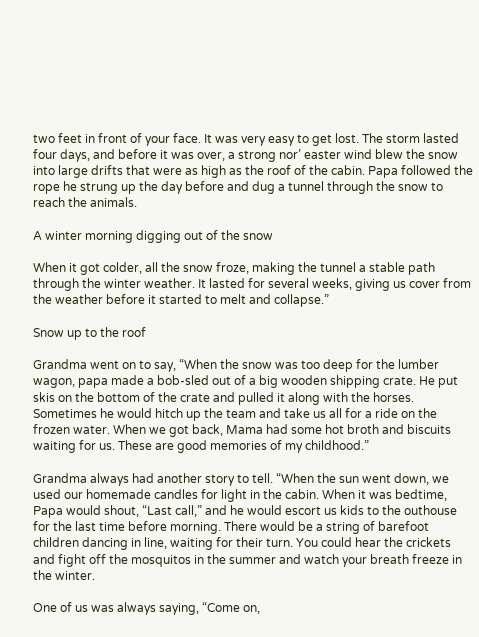two feet in front of your face. It was very easy to get lost. The storm lasted four days, and before it was over, a strong nor’ easter wind blew the snow into large drifts that were as high as the roof of the cabin. Papa followed the rope he strung up the day before and dug a tunnel through the snow to reach the animals.

A winter morning digging out of the snow

When it got colder, all the snow froze, making the tunnel a stable path through the winter weather. It lasted for several weeks, giving us cover from the weather before it started to melt and collapse.”

Snow up to the roof

Grandma went on to say, “When the snow was too deep for the lumber wagon, papa made a bob-sled out of a big wooden shipping crate. He put skis on the bottom of the crate and pulled it along with the horses. Sometimes he would hitch up the team and take us all for a ride on the frozen water. When we got back, Mama had some hot broth and biscuits waiting for us. These are good memories of my childhood.”

Grandma always had another story to tell. “When the sun went down, we used our homemade candles for light in the cabin. When it was bedtime, Papa would shout, “Last call,” and he would escort us kids to the outhouse for the last time before morning. There would be a string of barefoot children dancing in line, waiting for their turn. You could hear the crickets and fight off the mosquitos in the summer and watch your breath freeze in the winter.

One of us was always saying, “Come on,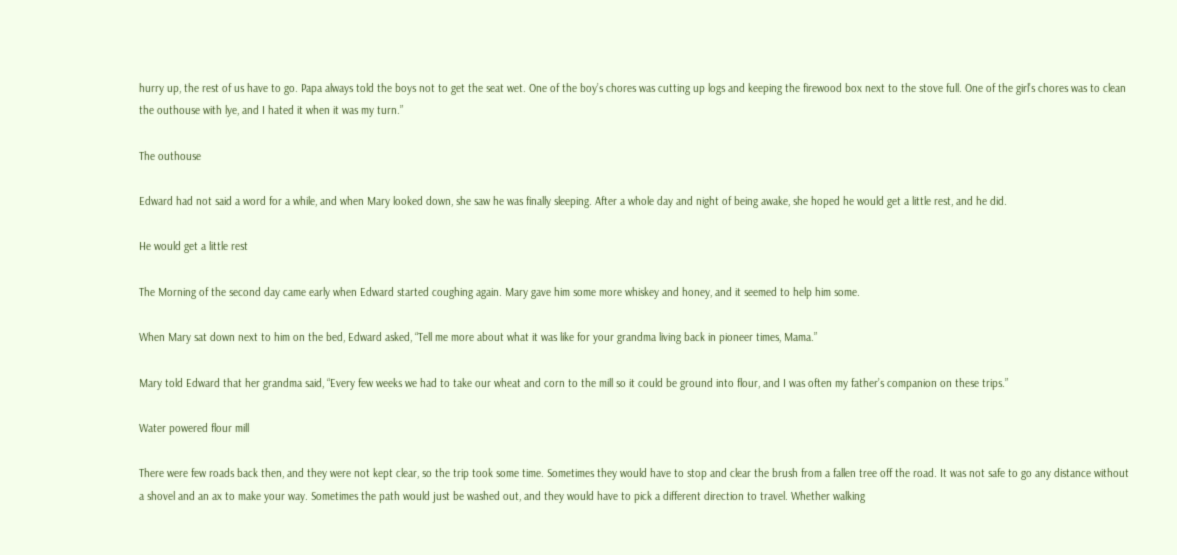hurry up, the rest of us have to go. Papa always told the boys not to get the seat wet. One of the boy’s chores was cutting up logs and keeping the firewood box next to the stove full. One of the girl’s chores was to clean the outhouse with lye, and I hated it when it was my turn.”

The outhouse

Edward had not said a word for a while, and when Mary looked down, she saw he was finally sleeping. After a whole day and night of being awake, she hoped he would get a little rest, and he did.

He would get a little rest

The Morning of the second day came early when Edward started coughing again. Mary gave him some more whiskey and honey, and it seemed to help him some.

When Mary sat down next to him on the bed, Edward asked, “Tell me more about what it was like for your grandma living back in pioneer times, Mama.”

Mary told Edward that her grandma said, “Every few weeks we had to take our wheat and corn to the mill so it could be ground into flour, and I was often my father’s companion on these trips.”

Water powered flour mill

There were few roads back then, and they were not kept clear, so the trip took some time. Sometimes they would have to stop and clear the brush from a fallen tree off the road. It was not safe to go any distance without a shovel and an ax to make your way. Sometimes the path would just be washed out, and they would have to pick a different direction to travel. Whether walking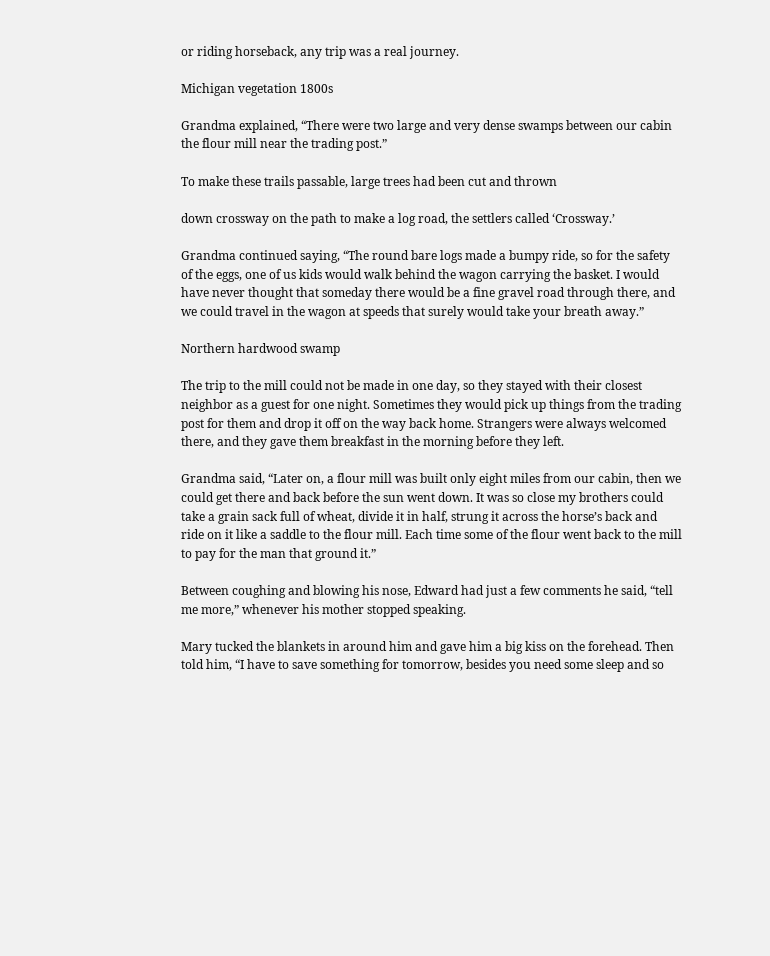or riding horseback, any trip was a real journey.

Michigan vegetation 1800s

Grandma explained, “There were two large and very dense swamps between our cabin the flour mill near the trading post.”

To make these trails passable, large trees had been cut and thrown

down crossway on the path to make a log road, the settlers called ‘Crossway.’

Grandma continued saying, “The round bare logs made a bumpy ride, so for the safety of the eggs, one of us kids would walk behind the wagon carrying the basket. I would have never thought that someday there would be a fine gravel road through there, and we could travel in the wagon at speeds that surely would take your breath away.”

Northern hardwood swamp

The trip to the mill could not be made in one day, so they stayed with their closest neighbor as a guest for one night. Sometimes they would pick up things from the trading post for them and drop it off on the way back home. Strangers were always welcomed there, and they gave them breakfast in the morning before they left.

Grandma said, “Later on, a flour mill was built only eight miles from our cabin, then we could get there and back before the sun went down. It was so close my brothers could take a grain sack full of wheat, divide it in half, strung it across the horse’s back and ride on it like a saddle to the flour mill. Each time some of the flour went back to the mill to pay for the man that ground it.”

Between coughing and blowing his nose, Edward had just a few comments he said, “tell me more,” whenever his mother stopped speaking.

Mary tucked the blankets in around him and gave him a big kiss on the forehead. Then told him, “I have to save something for tomorrow, besides you need some sleep and so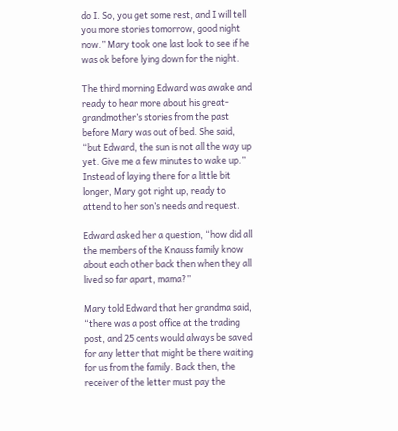do I. So, you get some rest, and I will tell you more stories tomorrow, good night now.” Mary took one last look to see if he was ok before lying down for the night.

The third morning Edward was awake and ready to hear more about his great-grandmother’s stories from the past before Mary was out of bed. She said, “but Edward, the sun is not all the way up yet. Give me a few minutes to wake up.” Instead of laying there for a little bit longer, Mary got right up, ready to attend to her son’s needs and request.

Edward asked her a question, “how did all the members of the Knauss family know about each other back then when they all lived so far apart, mama?”

Mary told Edward that her grandma said, “there was a post office at the trading post, and 25 cents would always be saved for any letter that might be there waiting for us from the family. Back then, the receiver of the letter must pay the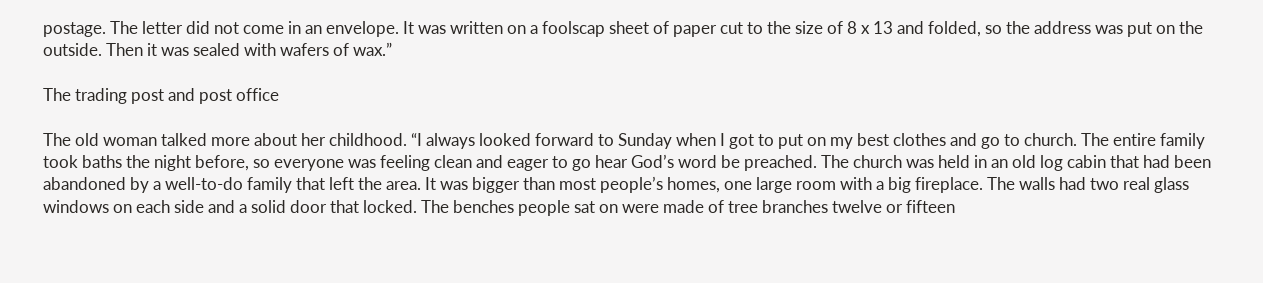postage. The letter did not come in an envelope. It was written on a foolscap sheet of paper cut to the size of 8 x 13 and folded, so the address was put on the outside. Then it was sealed with wafers of wax.”

The trading post and post office

The old woman talked more about her childhood. “I always looked forward to Sunday when I got to put on my best clothes and go to church. The entire family took baths the night before, so everyone was feeling clean and eager to go hear God’s word be preached. The church was held in an old log cabin that had been abandoned by a well-to-do family that left the area. It was bigger than most people’s homes, one large room with a big fireplace. The walls had two real glass windows on each side and a solid door that locked. The benches people sat on were made of tree branches twelve or fifteen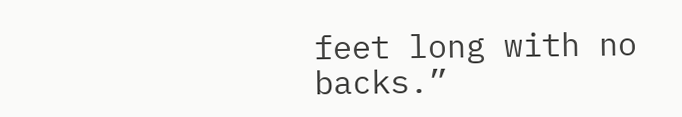feet long with no backs.”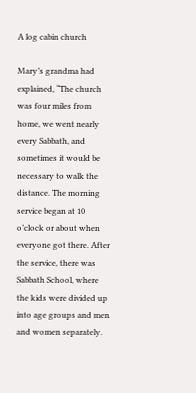A log cabin church

Mary’s grandma had explained, “The church was four miles from home, we went nearly every Sabbath, and sometimes it would be necessary to walk the distance. The morning service began at 10 o’clock or about when everyone got there. After the service, there was Sabbath School, where the kids were divided up into age groups and men and women separately.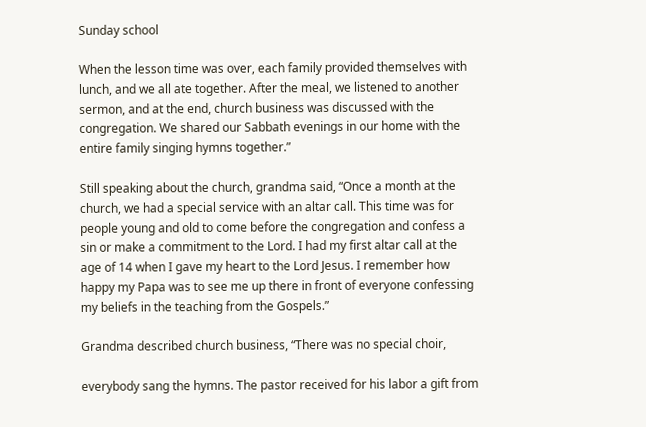Sunday school

When the lesson time was over, each family provided themselves with lunch, and we all ate together. After the meal, we listened to another sermon, and at the end, church business was discussed with the congregation. We shared our Sabbath evenings in our home with the entire family singing hymns together.”

Still speaking about the church, grandma said, “Once a month at the church, we had a special service with an altar call. This time was for people young and old to come before the congregation and confess a sin or make a commitment to the Lord. I had my first altar call at the age of 14 when I gave my heart to the Lord Jesus. I remember how happy my Papa was to see me up there in front of everyone confessing my beliefs in the teaching from the Gospels.”

Grandma described church business, “There was no special choir,

everybody sang the hymns. The pastor received for his labor a gift from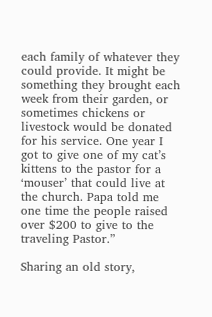each family of whatever they could provide. It might be something they brought each week from their garden, or sometimes chickens or livestock would be donated for his service. One year I got to give one of my cat’s kittens to the pastor for a ‘mouser’ that could live at the church. Papa told me one time the people raised over $200 to give to the traveling Pastor.”

Sharing an old story,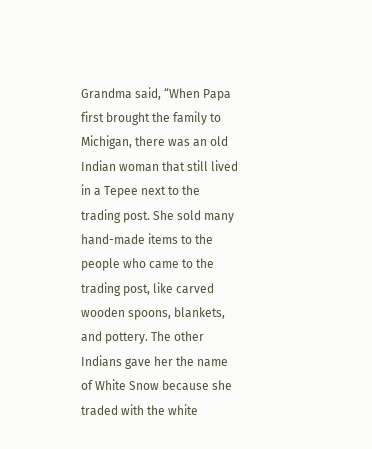Grandma said, “When Papa first brought the family to Michigan, there was an old Indian woman that still lived in a Tepee next to the trading post. She sold many hand-made items to the people who came to the trading post, like carved wooden spoons, blankets, and pottery. The other Indians gave her the name of White Snow because she traded with the white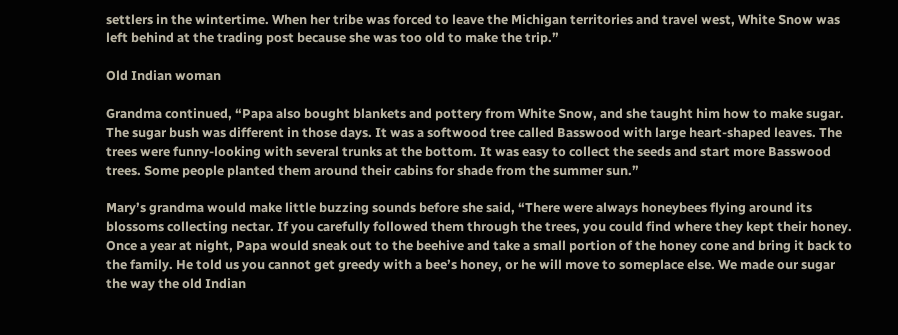settlers in the wintertime. When her tribe was forced to leave the Michigan territories and travel west, White Snow was left behind at the trading post because she was too old to make the trip.”

Old Indian woman

Grandma continued, “Papa also bought blankets and pottery from White Snow, and she taught him how to make sugar. The sugar bush was different in those days. It was a softwood tree called Basswood with large heart-shaped leaves. The trees were funny-looking with several trunks at the bottom. It was easy to collect the seeds and start more Basswood trees. Some people planted them around their cabins for shade from the summer sun.”

Mary’s grandma would make little buzzing sounds before she said, “There were always honeybees flying around its blossoms collecting nectar. If you carefully followed them through the trees, you could find where they kept their honey. Once a year at night, Papa would sneak out to the beehive and take a small portion of the honey cone and bring it back to the family. He told us you cannot get greedy with a bee’s honey, or he will move to someplace else. We made our sugar the way the old Indian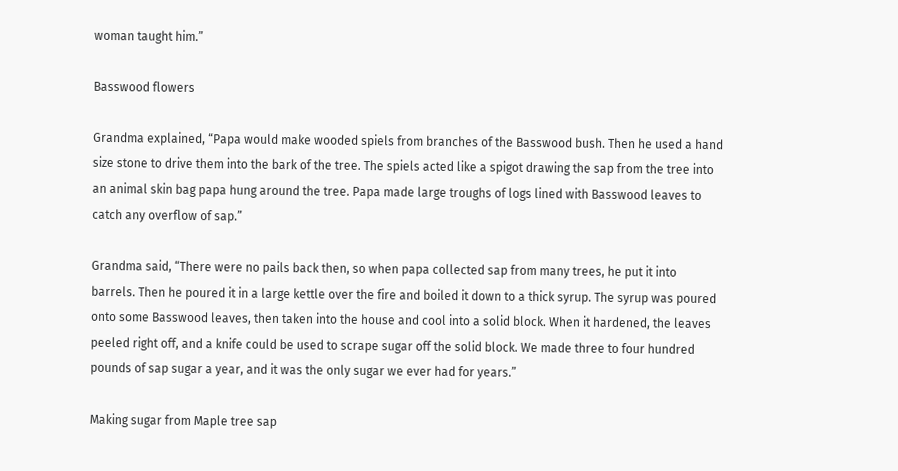woman taught him.”

Basswood flowers

Grandma explained, “Papa would make wooded spiels from branches of the Basswood bush. Then he used a hand size stone to drive them into the bark of the tree. The spiels acted like a spigot drawing the sap from the tree into an animal skin bag papa hung around the tree. Papa made large troughs of logs lined with Basswood leaves to catch any overflow of sap.”

Grandma said, “There were no pails back then, so when papa collected sap from many trees, he put it into barrels. Then he poured it in a large kettle over the fire and boiled it down to a thick syrup. The syrup was poured onto some Basswood leaves, then taken into the house and cool into a solid block. When it hardened, the leaves peeled right off, and a knife could be used to scrape sugar off the solid block. We made three to four hundred pounds of sap sugar a year, and it was the only sugar we ever had for years.”

Making sugar from Maple tree sap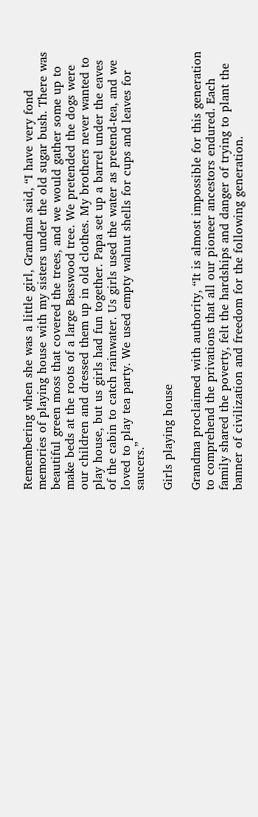Remembering when she was a little girl, Grandma said, “I have very fond memories of playing house with my sisters under the old sugar bush. There was beautiful green moss that covered the trees, and we would gather some up to make beds at the roots of a large Basswood tree. We pretended the dogs were our children and dressed them up in old clothes. My brothers never wanted to play house, but us girls had fun together. Papa set up a barrel under the eaves of the cabin to catch rainwater. Us girls used the water as pretend-tea, and we loved to play tea party. We used empty walnut shells for cups and leaves for saucers.”

Girls playing house

Grandma proclaimed with authority, “It is almost impossible for this generation to comprehend the privations that all our pioneer ancestors endured. Each family shared the poverty, felt the hardships and danger of trying to plant the banner of civilization and freedom for the following generation.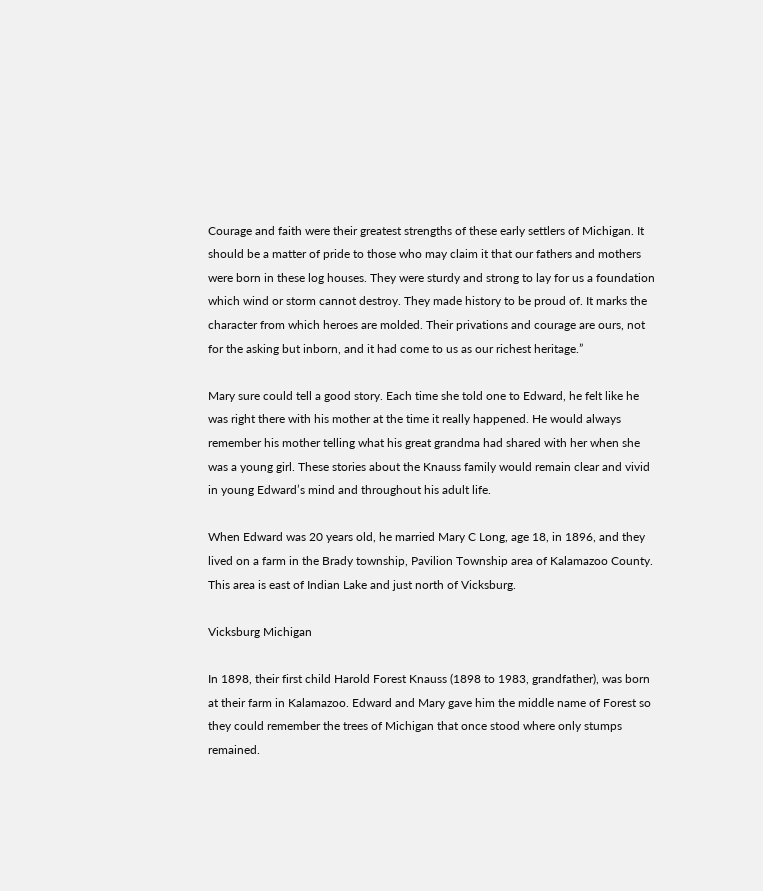Courage and faith were their greatest strengths of these early settlers of Michigan. It should be a matter of pride to those who may claim it that our fathers and mothers were born in these log houses. They were sturdy and strong to lay for us a foundation which wind or storm cannot destroy. They made history to be proud of. It marks the character from which heroes are molded. Their privations and courage are ours, not for the asking but inborn, and it had come to us as our richest heritage.”

Mary sure could tell a good story. Each time she told one to Edward, he felt like he was right there with his mother at the time it really happened. He would always remember his mother telling what his great grandma had shared with her when she was a young girl. These stories about the Knauss family would remain clear and vivid in young Edward’s mind and throughout his adult life.

When Edward was 20 years old, he married Mary C Long, age 18, in 1896, and they lived on a farm in the Brady township, Pavilion Township area of Kalamazoo County. This area is east of Indian Lake and just north of Vicksburg.

Vicksburg Michigan

In 1898, their first child Harold Forest Knauss (1898 to 1983, grandfather), was born at their farm in Kalamazoo. Edward and Mary gave him the middle name of Forest so they could remember the trees of Michigan that once stood where only stumps remained.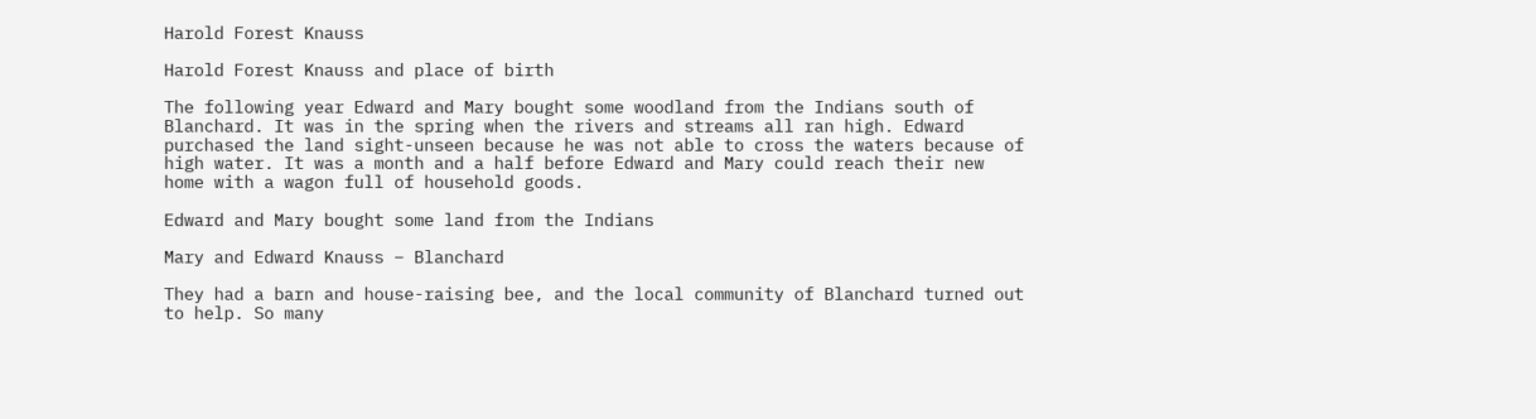Harold Forest Knauss

Harold Forest Knauss and place of birth

The following year Edward and Mary bought some woodland from the Indians south of Blanchard. It was in the spring when the rivers and streams all ran high. Edward purchased the land sight-unseen because he was not able to cross the waters because of high water. It was a month and a half before Edward and Mary could reach their new home with a wagon full of household goods.

Edward and Mary bought some land from the Indians

Mary and Edward Knauss – Blanchard

They had a barn and house-raising bee, and the local community of Blanchard turned out to help. So many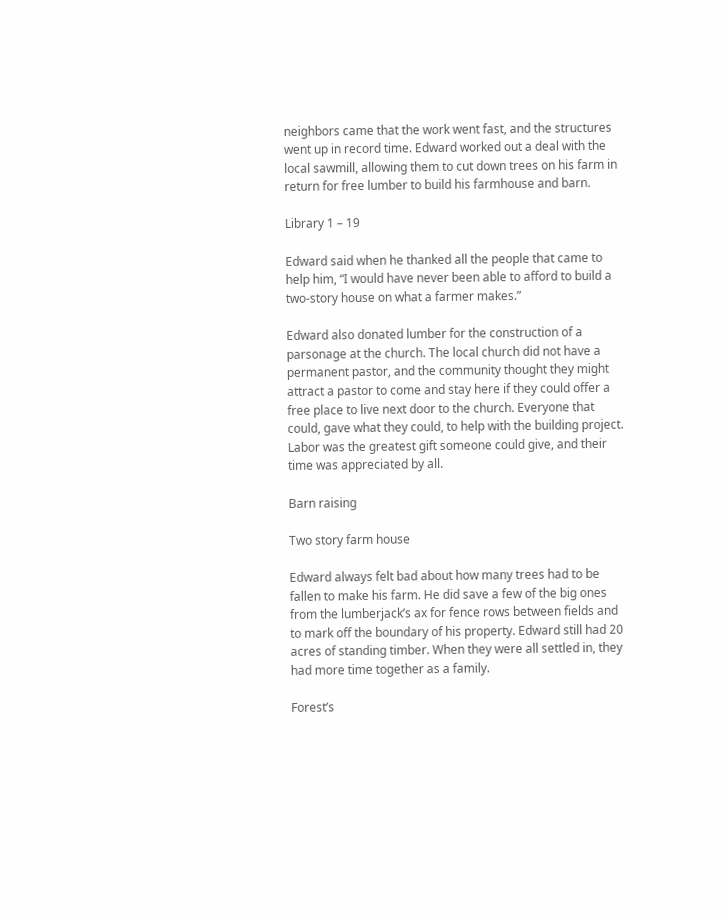neighbors came that the work went fast, and the structures went up in record time. Edward worked out a deal with the local sawmill, allowing them to cut down trees on his farm in return for free lumber to build his farmhouse and barn.

Library 1 – 19

Edward said when he thanked all the people that came to help him, “I would have never been able to afford to build a two-story house on what a farmer makes.”

Edward also donated lumber for the construction of a parsonage at the church. The local church did not have a permanent pastor, and the community thought they might attract a pastor to come and stay here if they could offer a free place to live next door to the church. Everyone that could, gave what they could, to help with the building project. Labor was the greatest gift someone could give, and their time was appreciated by all.

Barn raising

Two story farm house

Edward always felt bad about how many trees had to be fallen to make his farm. He did save a few of the big ones from the lumberjack’s ax for fence rows between fields and to mark off the boundary of his property. Edward still had 20 acres of standing timber. When they were all settled in, they had more time together as a family.

Forest’s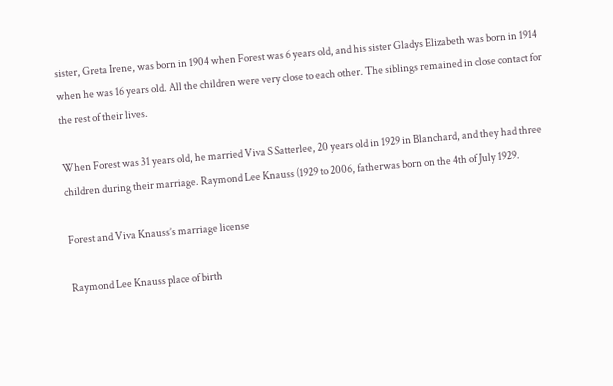sister, Greta Irene, was born in 1904 when Forest was 6 years old, and his sister Gladys Elizabeth was born in 1914 when he was 16 years old. All the children were very close to each other. The siblings remained in close contact for the rest of their lives.

When Forest was 31 years old, he married Viva S Satterlee, 20 years old in 1929 in Blanchard, and they had three children during their marriage. Raymond Lee Knauss (1929 to 2006, fatherwas born on the 4th of July 1929.

Forest and Viva Knauss’s marriage license

Raymond Lee Knauss place of birth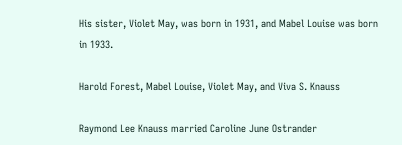His sister, Violet May, was born in 1931, and Mabel Louise was born in 1933.

Harold Forest, Mabel Louise, Violet May, and Viva S. Knauss

Raymond Lee Knauss married Caroline June Ostrander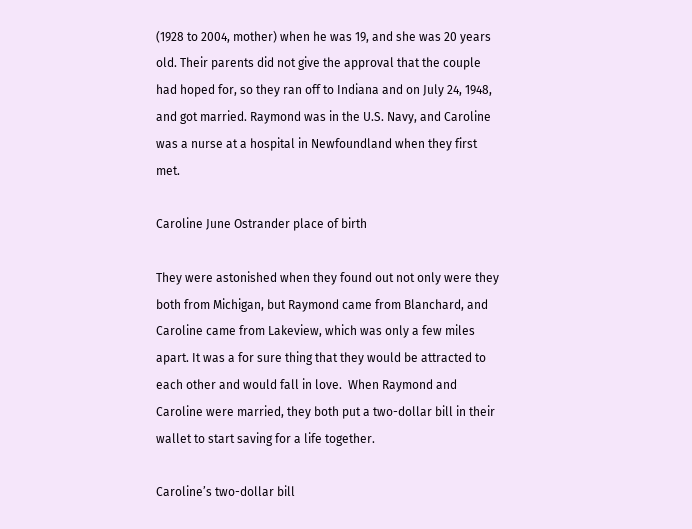(1928 to 2004, mother) when he was 19, and she was 20 years old. Their parents did not give the approval that the couple had hoped for, so they ran off to Indiana and on July 24, 1948, and got married. Raymond was in the U.S. Navy, and Caroline was a nurse at a hospital in Newfoundland when they first met.

Caroline June Ostrander place of birth

They were astonished when they found out not only were they both from Michigan, but Raymond came from Blanchard, and Caroline came from Lakeview, which was only a few miles apart. It was a for sure thing that they would be attracted to each other and would fall in love.  When Raymond and Caroline were married, they both put a two-dollar bill in their wallet to start saving for a life together.

Caroline’s two-dollar bill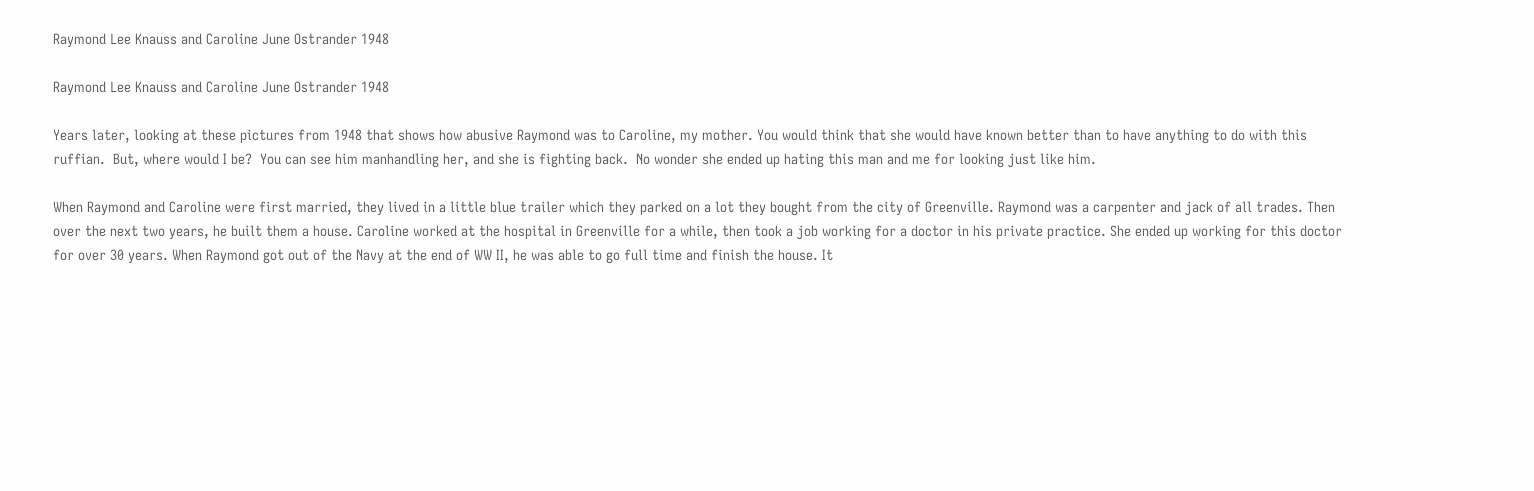Raymond Lee Knauss and Caroline June Ostrander 1948

Raymond Lee Knauss and Caroline June Ostrander 1948

Years later, looking at these pictures from 1948 that shows how abusive Raymond was to Caroline, my mother. You would think that she would have known better than to have anything to do with this ruffian.  But, where would I be?  You can see him manhandling her, and she is fighting back.  No wonder she ended up hating this man and me for looking just like him.

When Raymond and Caroline were first married, they lived in a little blue trailer which they parked on a lot they bought from the city of Greenville. Raymond was a carpenter and jack of all trades. Then over the next two years, he built them a house. Caroline worked at the hospital in Greenville for a while, then took a job working for a doctor in his private practice. She ended up working for this doctor for over 30 years. When Raymond got out of the Navy at the end of WW II, he was able to go full time and finish the house. It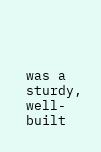was a sturdy, well-built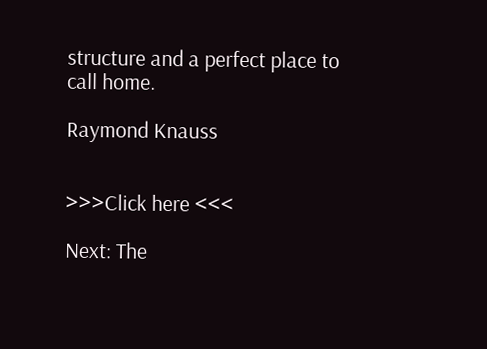structure and a perfect place to call home.

Raymond Knauss


>>>Click here <<<

Next: The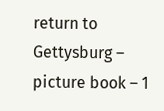return to Gettysburg – picture book – 1